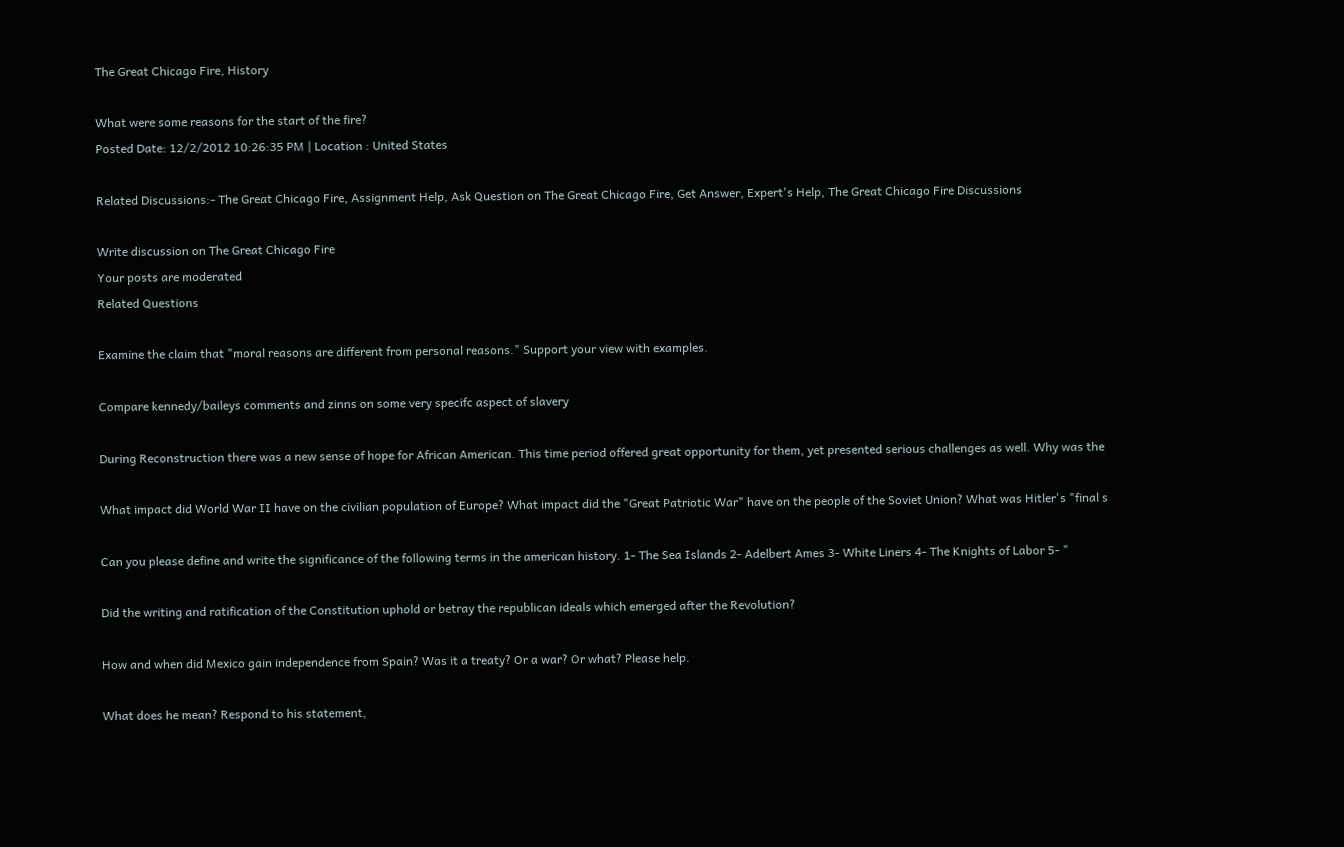The Great Chicago Fire, History

What were some reasons for the start of the fire?
Posted Date: 12/2/2012 10:26:35 PM | Location : United States

Related Discussions:- The Great Chicago Fire, Assignment Help, Ask Question on The Great Chicago Fire, Get Answer, Expert's Help, The Great Chicago Fire Discussions

Write discussion on The Great Chicago Fire
Your posts are moderated
Related Questions

Examine the claim that "moral reasons are different from personal reasons." Support your view with examples.

Compare kennedy/baileys comments and zinns on some very specifc aspect of slavery

During Reconstruction there was a new sense of hope for African American. This time period offered great opportunity for them, yet presented serious challenges as well. Why was the

What impact did World War II have on the civilian population of Europe? What impact did the "Great Patriotic War" have on the people of the Soviet Union? What was Hitler's "final s

Can you please define and write the significance of the following terms in the american history. 1- The Sea Islands 2- Adelbert Ames 3- White Liners 4- The Knights of Labor 5- "

Did the writing and ratification of the Constitution uphold or betray the republican ideals which emerged after the Revolution?

How and when did Mexico gain independence from Spain? Was it a treaty? Or a war? Or what? Please help.

What does he mean? Respond to his statement,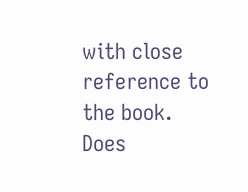with close reference to the book. Does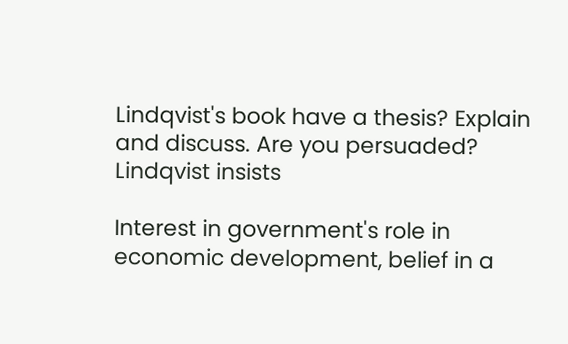Lindqvist's book have a thesis? Explain and discuss. Are you persuaded? Lindqvist insists

Interest in government's role in economic development, belief in a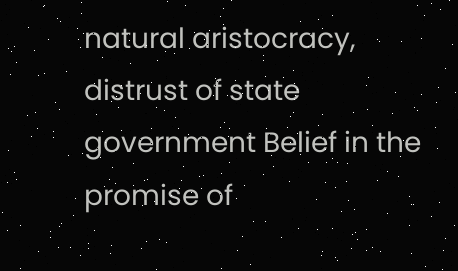natural aristocracy, distrust of state government Belief in the promise of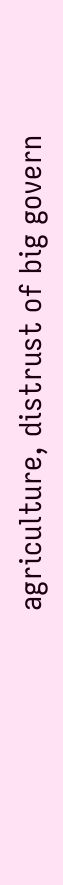agriculture, distrust of big govern